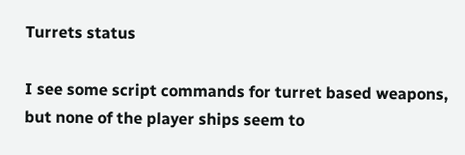Turrets status

I see some script commands for turret based weapons, but none of the player ships seem to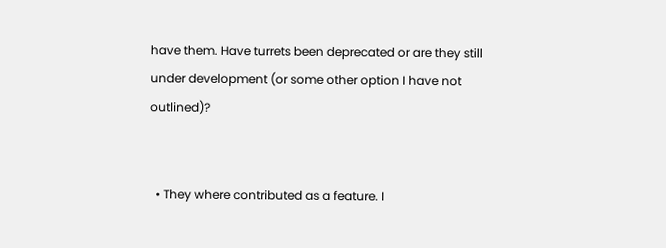have them. Have turrets been deprecated or are they still under development (or some other option I have not outlined)?


  • They where contributed as a feature. I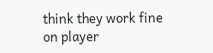think they work fine on player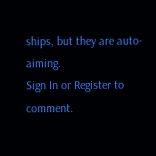ships, but they are auto-aiming.
Sign In or Register to comment.